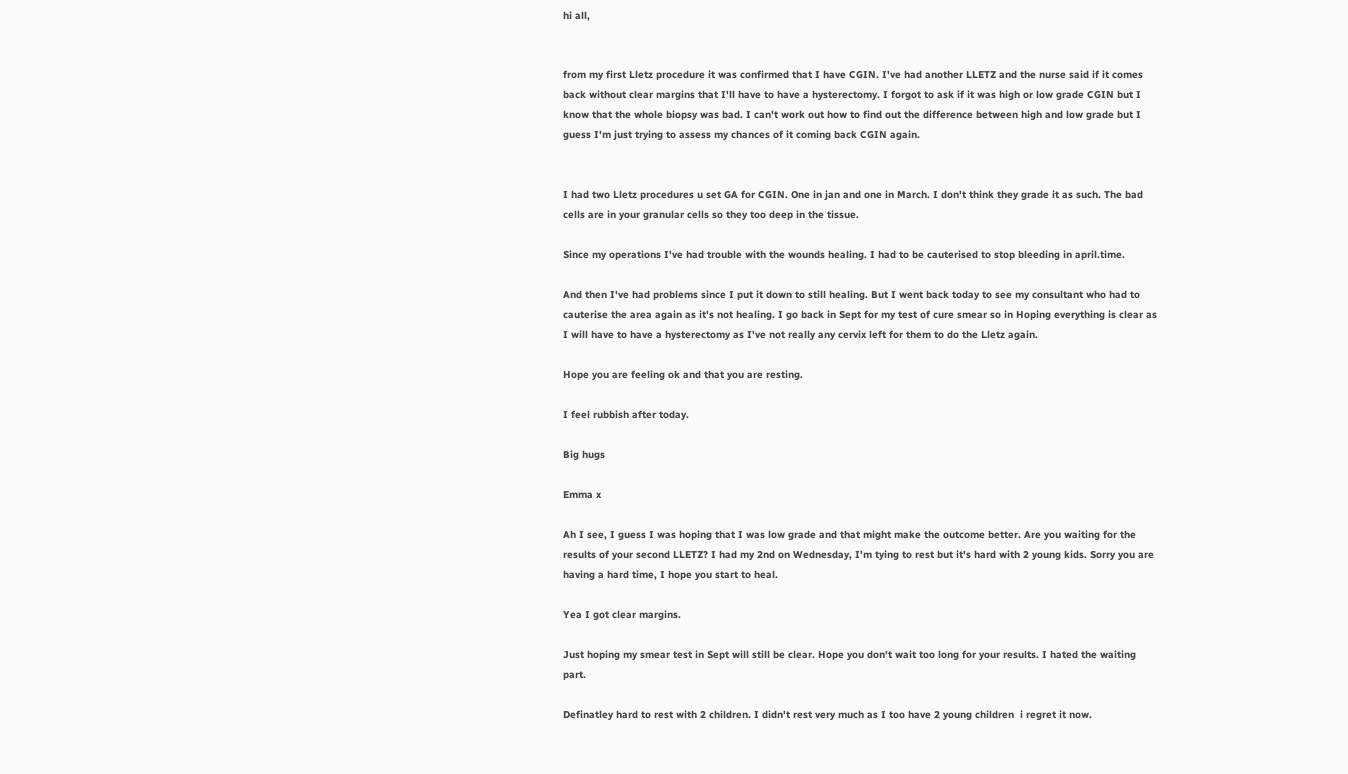hi all,


from my first Lletz procedure it was confirmed that I have CGIN. I've had another LLETZ and the nurse said if it comes back without clear margins that I'll have to have a hysterectomy. I forgot to ask if it was high or low grade CGIN but I know that the whole biopsy was bad. I can't work out how to find out the difference between high and low grade but I guess I'm just trying to assess my chances of it coming back CGIN again.


I had two Lletz procedures u set GA for CGIN. One in jan and one in March. I don't think they grade it as such. The bad cells are in your granular cells so they too deep in the tissue.

Since my operations I've had trouble with the wounds healing. I had to be cauterised to stop bleeding in april.time.

And then I've had problems since I put it down to still healing. But I went back today to see my consultant who had to cauterise the area again as it's not healing. I go back in Sept for my test of cure smear so in Hoping everything is clear as I will have to have a hysterectomy as I've not really any cervix left for them to do the Lletz again.

Hope you are feeling ok and that you are resting.

I feel rubbish after today.

Big hugs

Emma x

Ah I see, I guess I was hoping that I was low grade and that might make the outcome better. Are you waiting for the results of your second LLETZ? I had my 2nd on Wednesday, I'm tying to rest but it's hard with 2 young kids. Sorry you are having a hard time, I hope you start to heal.

Yea I got clear margins.

Just hoping my smear test in Sept will still be clear. Hope you don't wait too long for your results. I hated the waiting part.

Definatley hard to rest with 2 children. I didn't rest very much as I too have 2 young children  i regret it now.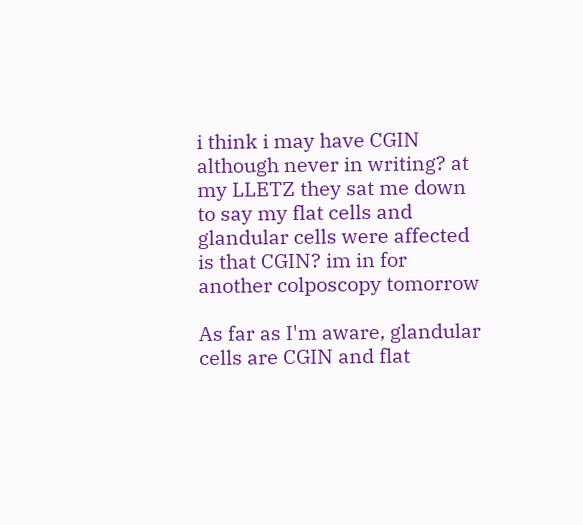i think i may have CGIN although never in writing? at my LLETZ they sat me down to say my flat cells and glandular cells were affected is that CGIN? im in for another colposcopy tomorrow

As far as I'm aware, glandular cells are CGIN and flat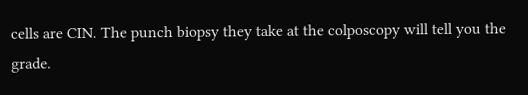cells are CIN. The punch biopsy they take at the colposcopy will tell you the grade.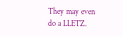They may even do a LLETZ.